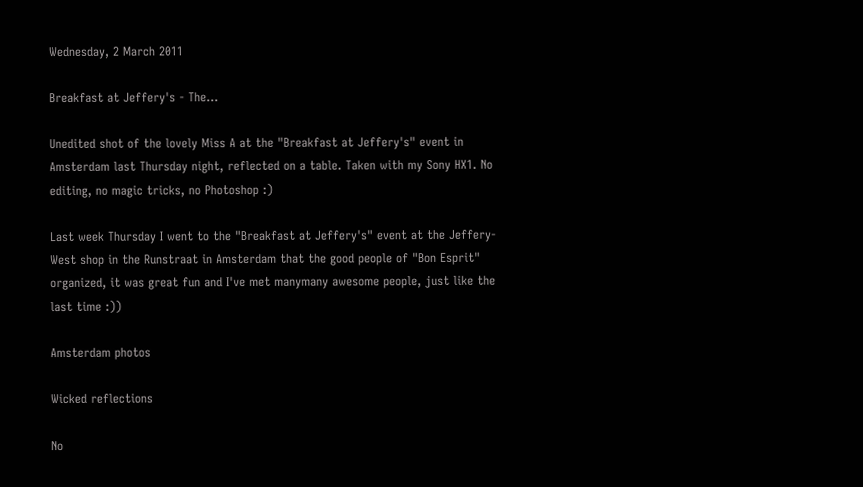Wednesday, 2 March 2011

Breakfast at Jeffery's - The...

Unedited shot of the lovely Miss A at the "Breakfast at Jeffery's" event in Amsterdam last Thursday night, reflected on a table. Taken with my Sony HX1. No editing, no magic tricks, no Photoshop :)

Last week Thursday I went to the "Breakfast at Jeffery's" event at the Jeffery-West shop in the Runstraat in Amsterdam that the good people of "Bon Esprit" organized, it was great fun and I've met manymany awesome people, just like the last time :))

Amsterdam photos

Wicked reflections

No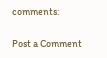comments:

Post a Comment